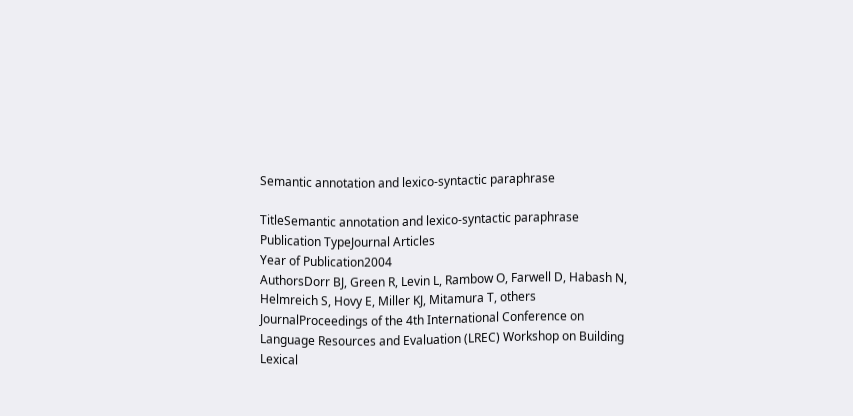Semantic annotation and lexico-syntactic paraphrase

TitleSemantic annotation and lexico-syntactic paraphrase
Publication TypeJournal Articles
Year of Publication2004
AuthorsDorr BJ, Green R, Levin L, Rambow O, Farwell D, Habash N, Helmreich S, Hovy E, Miller KJ, Mitamura T, others
JournalProceedings of the 4th International Conference on Language Resources and Evaluation (LREC) Workshop on Building Lexical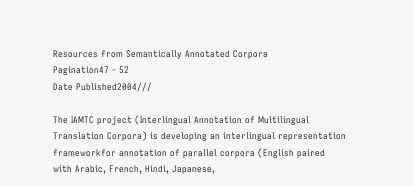Resources from Semantically Annotated Corpora
Pagination47 - 52
Date Published2004///

The IAMTC project (Interlingual Annotation of Multilingual Translation Corpora) is developing an interlingual representation frameworkfor annotation of parallel corpora (English paired with Arabic, French, Hindi, Japanese,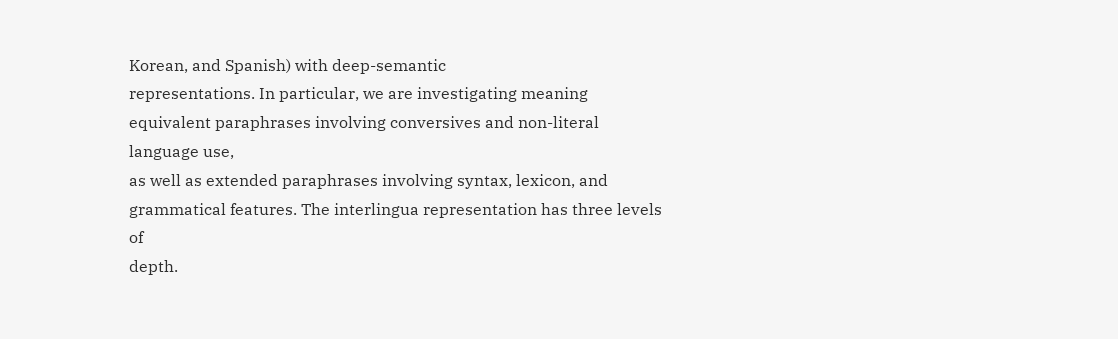Korean, and Spanish) with deep-semantic
representations. In particular, we are investigating meaning equivalent paraphrases involving conversives and non-literal language use,
as well as extended paraphrases involving syntax, lexicon, and grammatical features. The interlingua representation has three levels of
depth.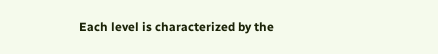Each level is characterized by the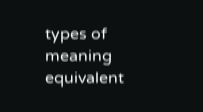types of meaning equivalent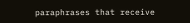paraphrases that receive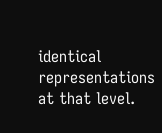identical representations at that level.